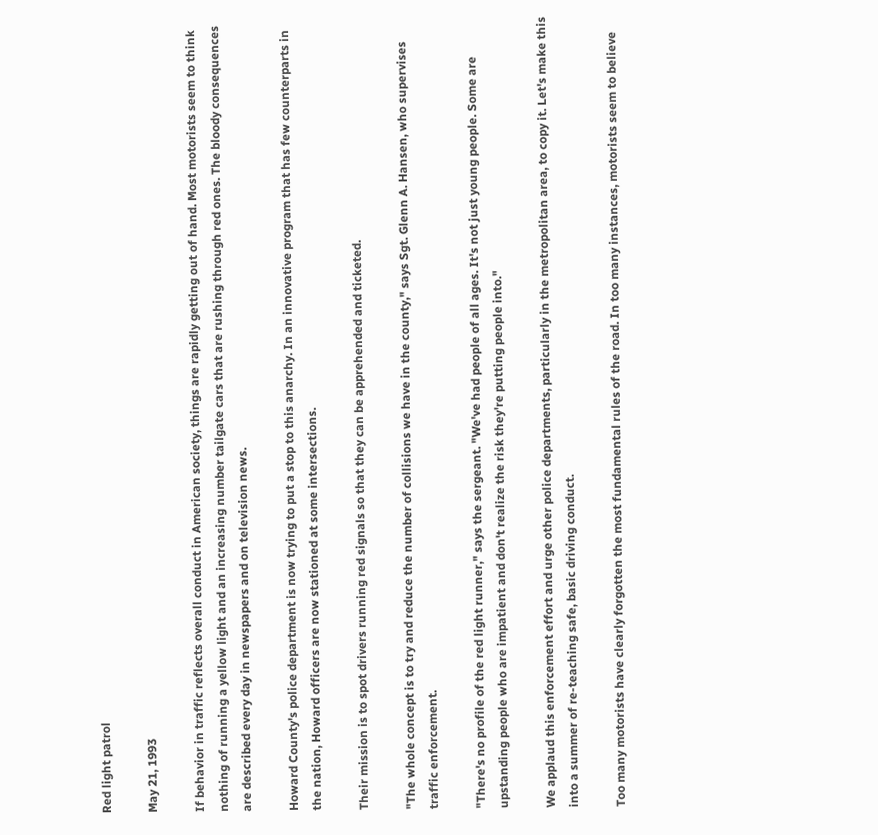Red light patrol

May 21, 1993

If behavior in traffic reflects overall conduct in American society, things are rapidly getting out of hand. Most motorists seem to think nothing of running a yellow light and an increasing number tailgate cars that are rushing through red ones. The bloody consequences are described every day in newspapers and on television news.

Howard County's police department is now trying to put a stop to this anarchy. In an innovative program that has few counterparts in the nation, Howard officers are now stationed at some intersections.

Their mission is to spot drivers running red signals so that they can be apprehended and ticketed.

"The whole concept is to try and reduce the number of collisions we have in the county," says Sgt. Glenn A. Hansen, who supervises traffic enforcement.

"There's no profile of the red light runner," says the sergeant. "We've had people of all ages. It's not just young people. Some are upstanding people who are impatient and don't realize the risk they're putting people into."

We applaud this enforcement effort and urge other police departments, particularly in the metropolitan area, to copy it. Let's make this into a summer of re-teaching safe, basic driving conduct.

Too many motorists have clearly forgotten the most fundamental rules of the road. In too many instances, motorists seem to believe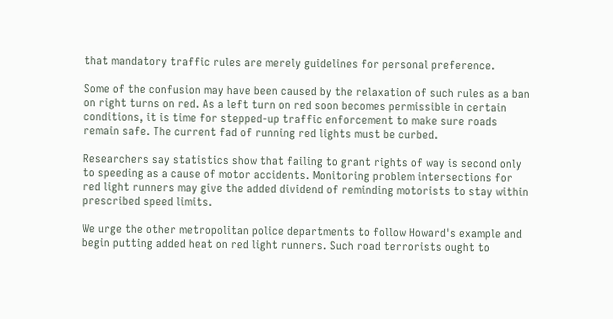that mandatory traffic rules are merely guidelines for personal preference.

Some of the confusion may have been caused by the relaxation of such rules as a ban on right turns on red. As a left turn on red soon becomes permissible in certain conditions, it is time for stepped-up traffic enforcement to make sure roads remain safe. The current fad of running red lights must be curbed.

Researchers say statistics show that failing to grant rights of way is second only to speeding as a cause of motor accidents. Monitoring problem intersections for red light runners may give the added dividend of reminding motorists to stay within prescribed speed limits.

We urge the other metropolitan police departments to follow Howard's example and begin putting added heat on red light runners. Such road terrorists ought to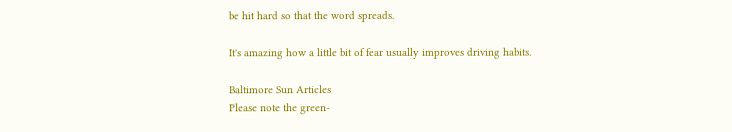be hit hard so that the word spreads.

It's amazing how a little bit of fear usually improves driving habits.

Baltimore Sun Articles
Please note the green-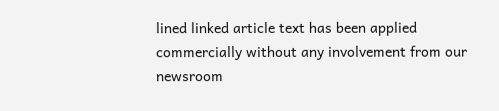lined linked article text has been applied commercially without any involvement from our newsroom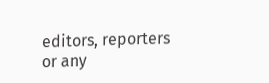editors, reporters or any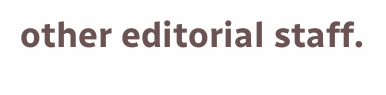other editorial staff.